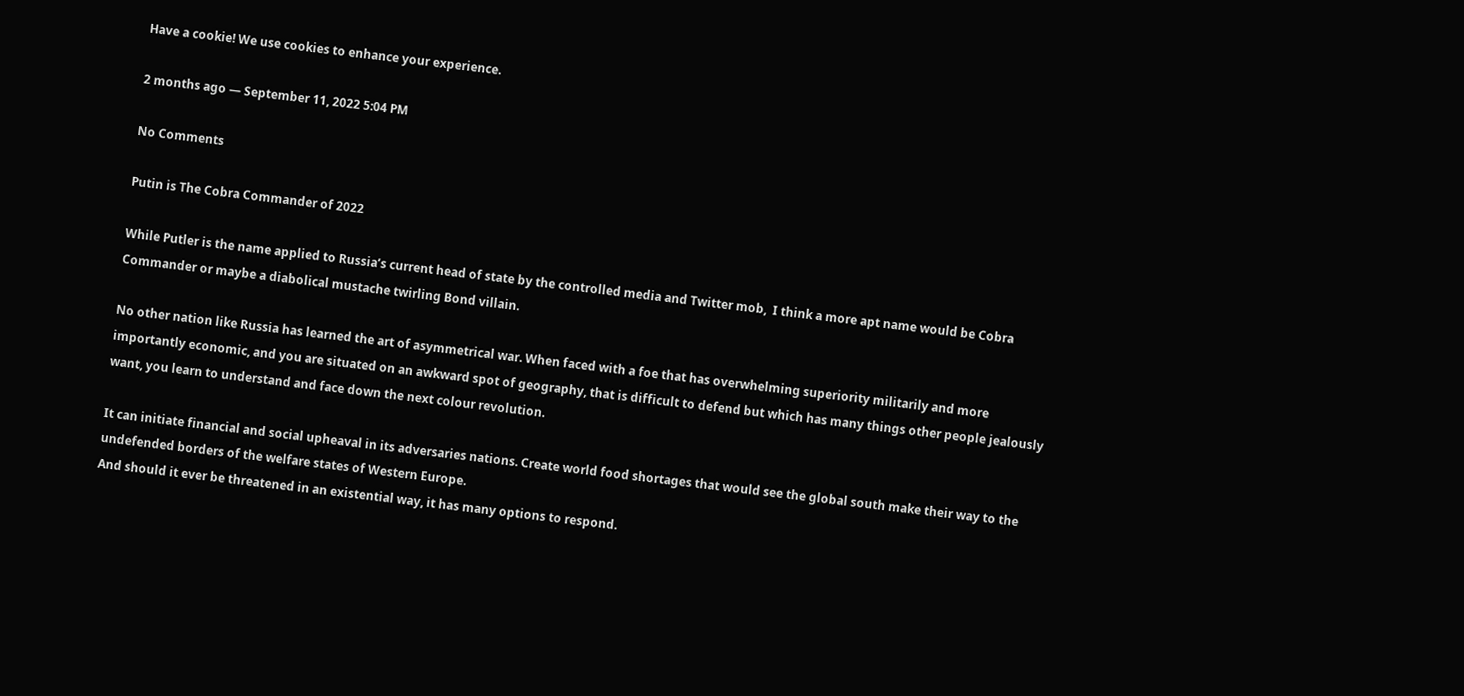Have a cookie! We use cookies to enhance your experience.

2 months ago — September 11, 2022 5:04 PM

No Comments

Putin is The Cobra Commander of 2022

While Putler is the name applied to Russia’s current head of state by the controlled media and Twitter mob,  I think a more apt name would be Cobra Commander or maybe a diabolical mustache twirling Bond villain.

No other nation like Russia has learned the art of asymmetrical war. When faced with a foe that has overwhelming superiority militarily and more importantly economic, and you are situated on an awkward spot of geography, that is difficult to defend but which has many things other people jealously want, you learn to understand and face down the next colour revolution.

It can initiate financial and social upheaval in its adversaries nations. Create world food shortages that would see the global south make their way to the undefended borders of the welfare states of Western Europe.
And should it ever be threatened in an existential way, it has many options to respond.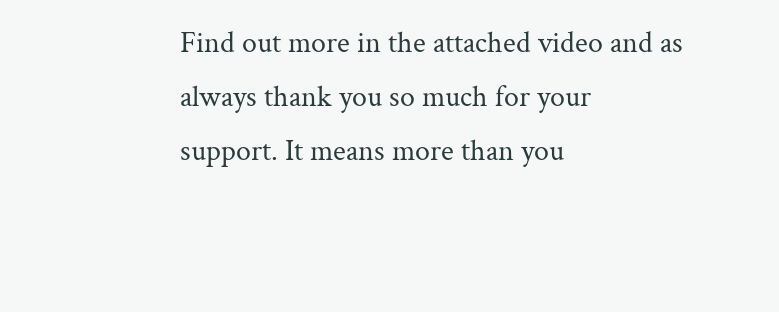Find out more in the attached video and as always thank you so much for your support. It means more than you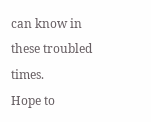can know in these troubled times.
Hope to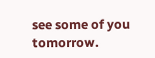see some of you tomorrow.